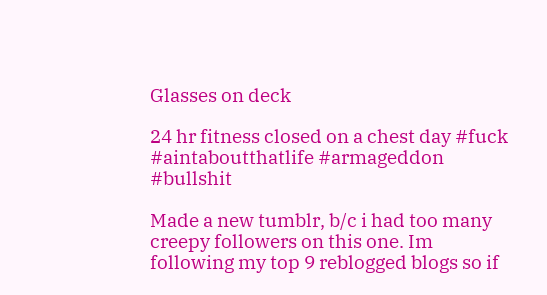Glasses on deck

24 hr fitness closed on a chest day #fuck #aintaboutthatlife #armageddon #bullshit

Made a new tumblr, b/c i had too many creepy followers on this one. Im following my top 9 reblogged blogs so if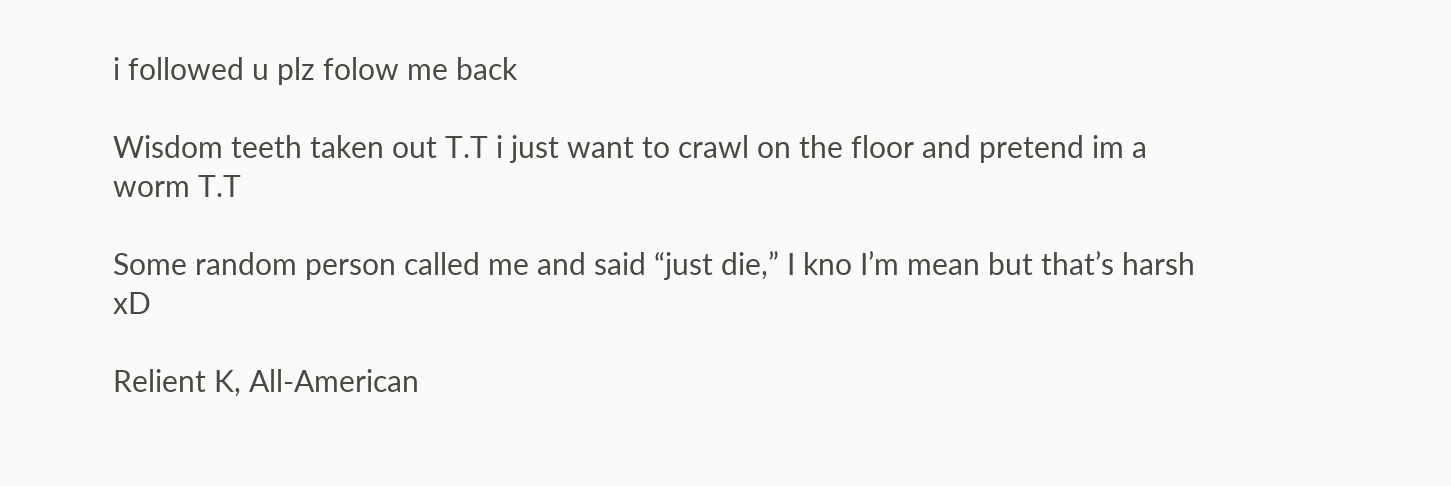i followed u plz folow me back

Wisdom teeth taken out T.T i just want to crawl on the floor and pretend im a worm T.T

Some random person called me and said “just die,” I kno I’m mean but that’s harsh xD

Relient K, All-American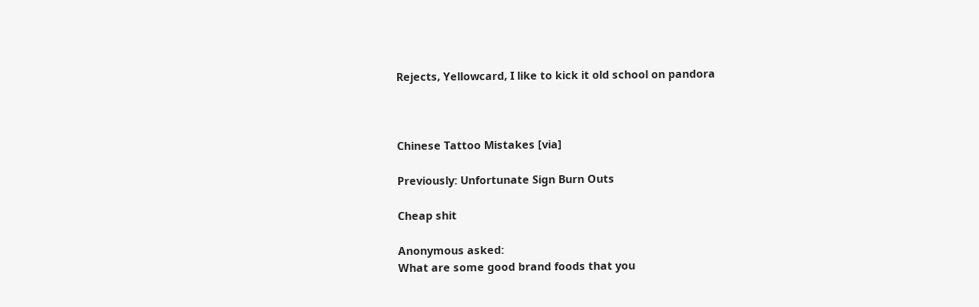Rejects, Yellowcard, I like to kick it old school on pandora



Chinese Tattoo Mistakes [via]

Previously: Unfortunate Sign Burn Outs

Cheap shit

Anonymous asked:
What are some good brand foods that you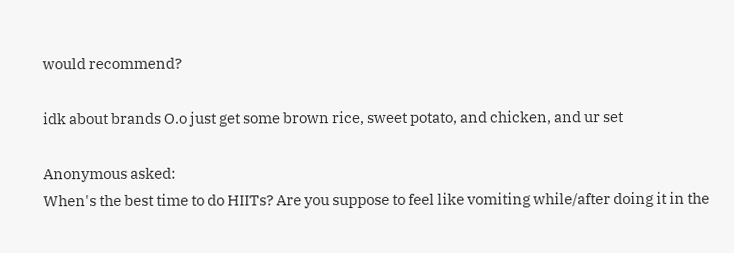would recommend?

idk about brands O.o just get some brown rice, sweet potato, and chicken, and ur set

Anonymous asked:
When's the best time to do HIITs? Are you suppose to feel like vomiting while/after doing it in the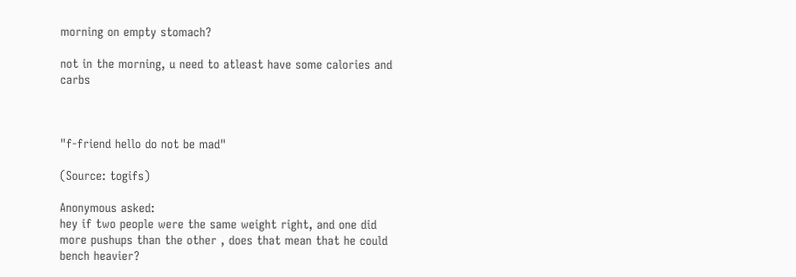morning on empty stomach?

not in the morning, u need to atleast have some calories and carbs



"f-friend hello do not be mad"

(Source: togifs)

Anonymous asked:
hey if two people were the same weight right, and one did more pushups than the other , does that mean that he could bench heavier?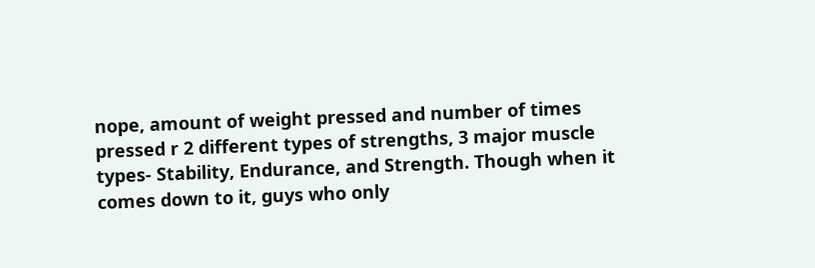nope, amount of weight pressed and number of times pressed r 2 different types of strengths, 3 major muscle types- Stability, Endurance, and Strength. Though when it comes down to it, guys who only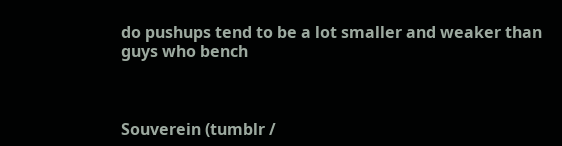do pushups tend to be a lot smaller and weaker than guys who bench



Souverein (tumblr /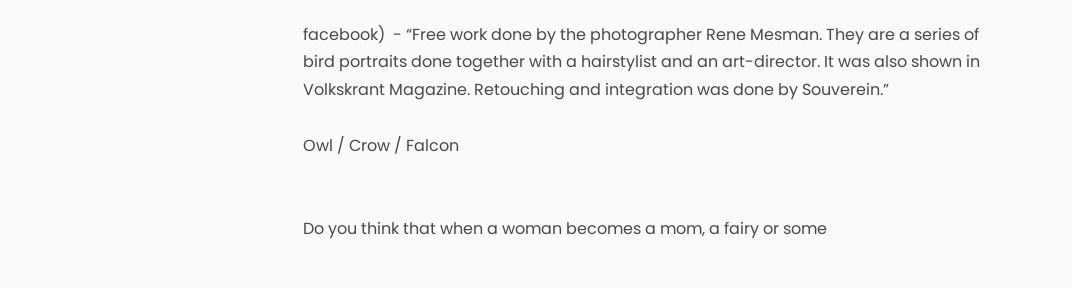facebook)  - “Free work done by the photographer Rene Mesman. They are a series of bird portraits done together with a hairstylist and an art-director. It was also shown in Volkskrant Magazine. Retouching and integration was done by Souverein.”

Owl / Crow / Falcon


Do you think that when a woman becomes a mom, a fairy or some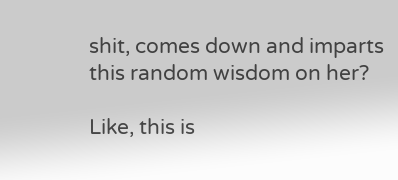shit, comes down and imparts this random wisdom on her?

Like, this is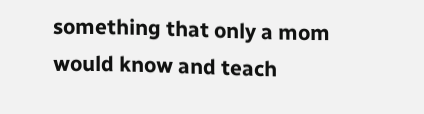something that only a mom would know and teach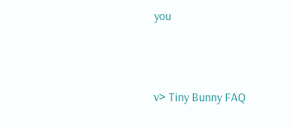you



v> Tiny Bunny FAQ